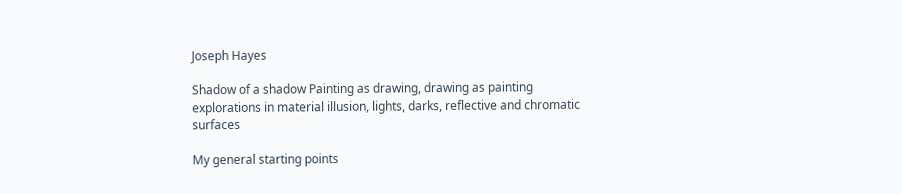Joseph Hayes

Shadow of a shadow Painting as drawing, drawing as painting explorations in material illusion, lights, darks, reflective and chromatic surfaces

My general starting points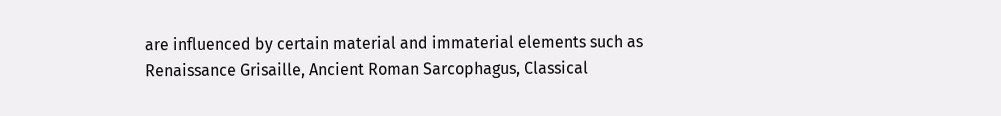are influenced by certain material and immaterial elements such as Renaissance Grisaille, Ancient Roman Sarcophagus, Classical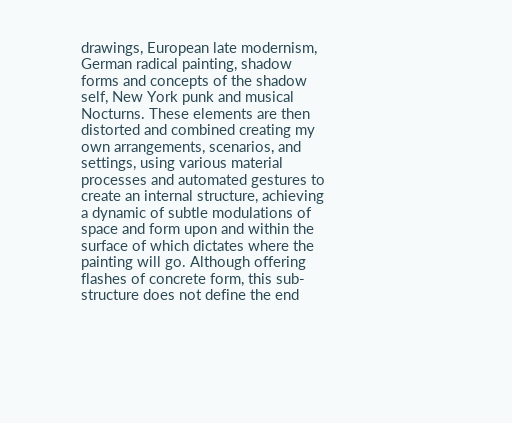drawings, European late modernism, German radical painting, shadow forms and concepts of the shadow self, New York punk and musical Nocturns. These elements are then distorted and combined creating my own arrangements, scenarios, and settings, using various material processes and automated gestures to create an internal structure, achieving a dynamic of subtle modulations of space and form upon and within the surface of which dictates where the painting will go. Although offering flashes of concrete form, this sub-structure does not define the end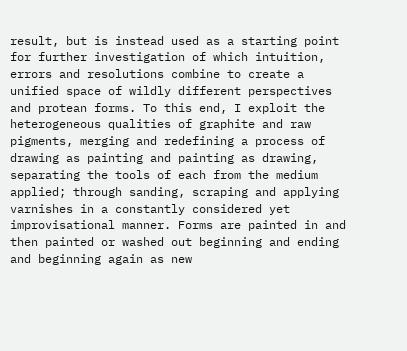result, but is instead used as a starting point for further investigation of which intuition, errors and resolutions combine to create a unified space of wildly different perspectives and protean forms. To this end, I exploit the heterogeneous qualities of graphite and raw pigments, merging and redefining a process of drawing as painting and painting as drawing, separating the tools of each from the medium applied; through sanding, scraping and applying varnishes in a constantly considered yet improvisational manner. Forms are painted in and then painted or washed out beginning and ending and beginning again as new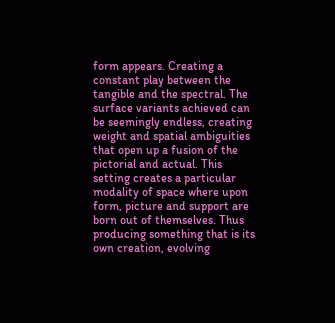form appears. Creating a constant play between the tangible and the spectral. The surface variants achieved can be seemingly endless, creating weight and spatial ambiguities that open up a fusion of the pictorial and actual. This setting creates a particular modality of space where upon form, picture and support are born out of themselves. Thus producing something that is its own creation, evolving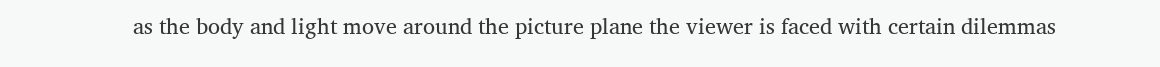as the body and light move around the picture plane the viewer is faced with certain dilemmas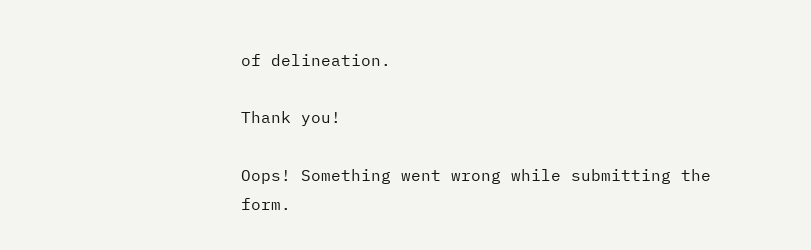of delineation.

Thank you!

Oops! Something went wrong while submitting the form.